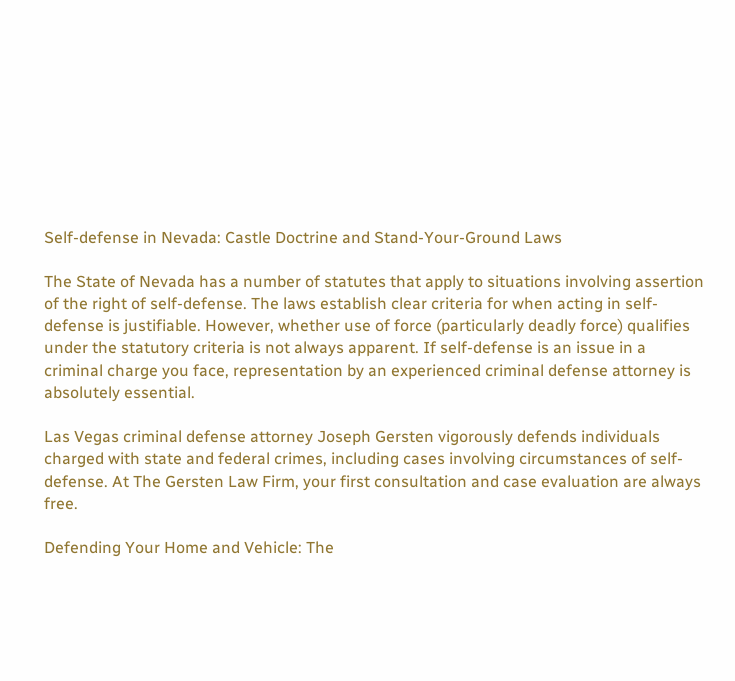Self-defense in Nevada: Castle Doctrine and Stand-Your-Ground Laws

The State of Nevada has a number of statutes that apply to situations involving assertion of the right of self-defense. The laws establish clear criteria for when acting in self-defense is justifiable. However, whether use of force (particularly deadly force) qualifies under the statutory criteria is not always apparent. If self-defense is an issue in a criminal charge you face, representation by an experienced criminal defense attorney is absolutely essential.

Las Vegas criminal defense attorney Joseph Gersten vigorously defends individuals charged with state and federal crimes, including cases involving circumstances of self-defense. At The Gersten Law Firm, your first consultation and case evaluation are always free.

Defending Your Home and Vehicle: The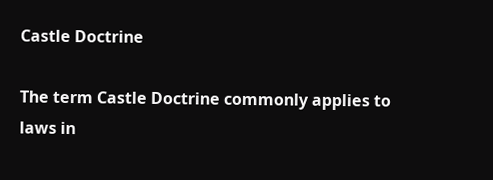Castle Doctrine

The term Castle Doctrine commonly applies to laws in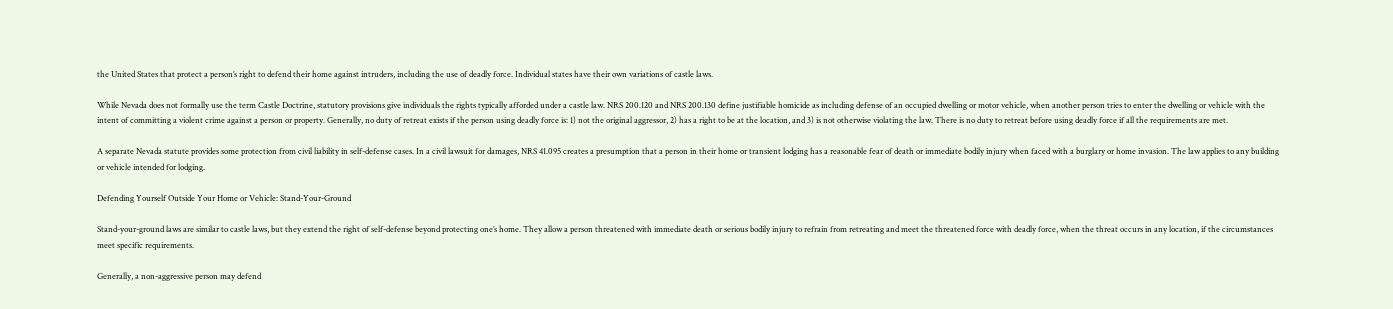the United States that protect a person’s right to defend their home against intruders, including the use of deadly force. Individual states have their own variations of castle laws.

While Nevada does not formally use the term Castle Doctrine, statutory provisions give individuals the rights typically afforded under a castle law. NRS 200.120 and NRS 200.130 define justifiable homicide as including defense of an occupied dwelling or motor vehicle, when another person tries to enter the dwelling or vehicle with the intent of committing a violent crime against a person or property. Generally, no duty of retreat exists if the person using deadly force is: 1) not the original aggressor, 2) has a right to be at the location, and 3) is not otherwise violating the law. There is no duty to retreat before using deadly force if all the requirements are met.

A separate Nevada statute provides some protection from civil liability in self-defense cases. In a civil lawsuit for damages, NRS 41.095 creates a presumption that a person in their home or transient lodging has a reasonable fear of death or immediate bodily injury when faced with a burglary or home invasion. The law applies to any building or vehicle intended for lodging.

Defending Yourself Outside Your Home or Vehicle: Stand-Your-Ground

Stand-your-ground laws are similar to castle laws, but they extend the right of self-defense beyond protecting one’s home. They allow a person threatened with immediate death or serious bodily injury to refrain from retreating and meet the threatened force with deadly force, when the threat occurs in any location, if the circumstances meet specific requirements.

Generally, a non-aggressive person may defend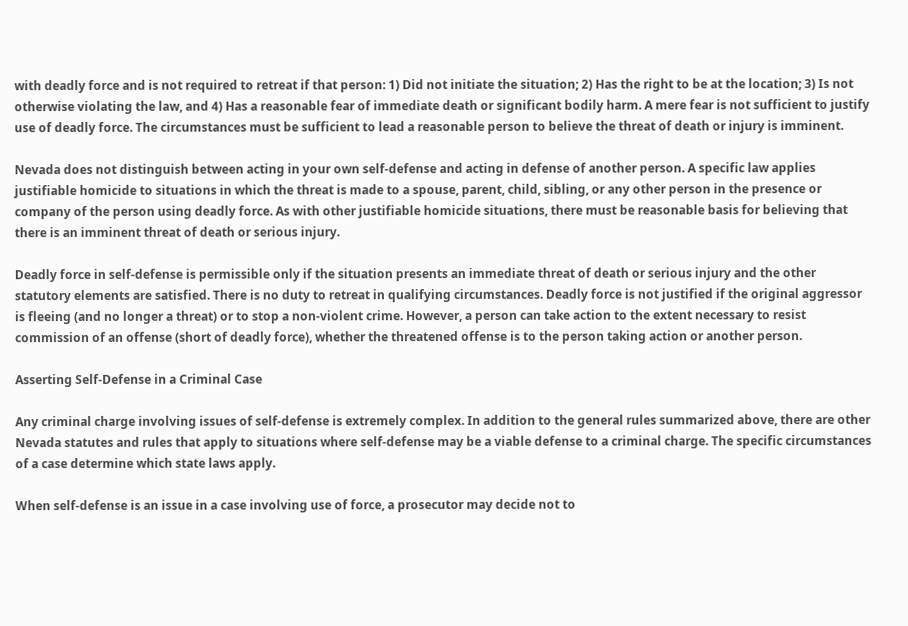with deadly force and is not required to retreat if that person: 1) Did not initiate the situation; 2) Has the right to be at the location; 3) Is not otherwise violating the law, and 4) Has a reasonable fear of immediate death or significant bodily harm. A mere fear is not sufficient to justify use of deadly force. The circumstances must be sufficient to lead a reasonable person to believe the threat of death or injury is imminent.

Nevada does not distinguish between acting in your own self-defense and acting in defense of another person. A specific law applies justifiable homicide to situations in which the threat is made to a spouse, parent, child, sibling, or any other person in the presence or company of the person using deadly force. As with other justifiable homicide situations, there must be reasonable basis for believing that there is an imminent threat of death or serious injury.

Deadly force in self-defense is permissible only if the situation presents an immediate threat of death or serious injury and the other statutory elements are satisfied. There is no duty to retreat in qualifying circumstances. Deadly force is not justified if the original aggressor is fleeing (and no longer a threat) or to stop a non-violent crime. However, a person can take action to the extent necessary to resist commission of an offense (short of deadly force), whether the threatened offense is to the person taking action or another person.

Asserting Self-Defense in a Criminal Case

Any criminal charge involving issues of self-defense is extremely complex. In addition to the general rules summarized above, there are other Nevada statutes and rules that apply to situations where self-defense may be a viable defense to a criminal charge. The specific circumstances of a case determine which state laws apply.

When self-defense is an issue in a case involving use of force, a prosecutor may decide not to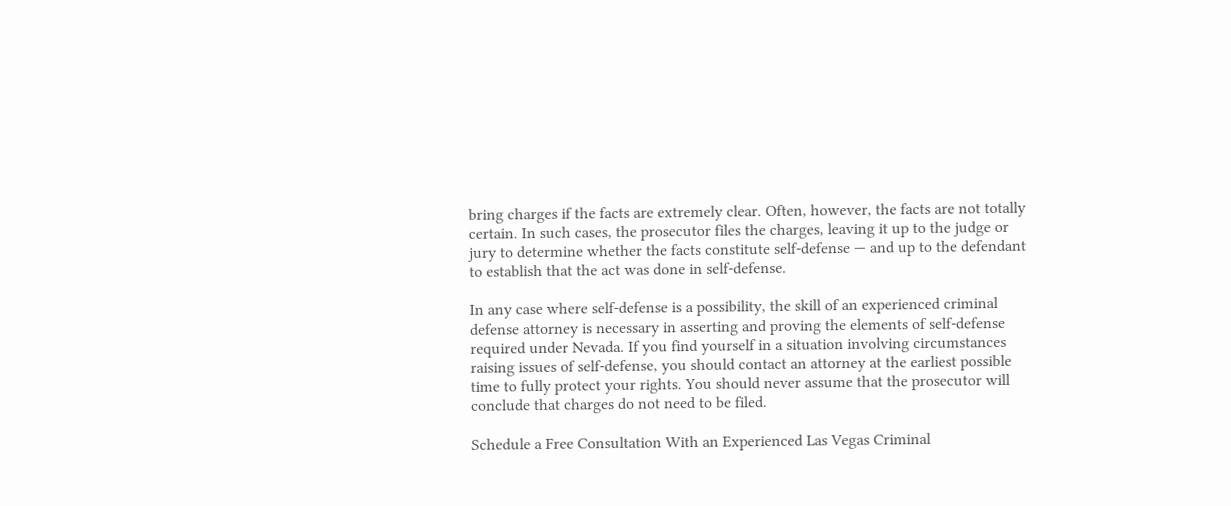bring charges if the facts are extremely clear. Often, however, the facts are not totally certain. In such cases, the prosecutor files the charges, leaving it up to the judge or jury to determine whether the facts constitute self-defense — and up to the defendant to establish that the act was done in self-defense.

In any case where self-defense is a possibility, the skill of an experienced criminal defense attorney is necessary in asserting and proving the elements of self-defense required under Nevada. If you find yourself in a situation involving circumstances raising issues of self-defense, you should contact an attorney at the earliest possible time to fully protect your rights. You should never assume that the prosecutor will conclude that charges do not need to be filed.

Schedule a Free Consultation With an Experienced Las Vegas Criminal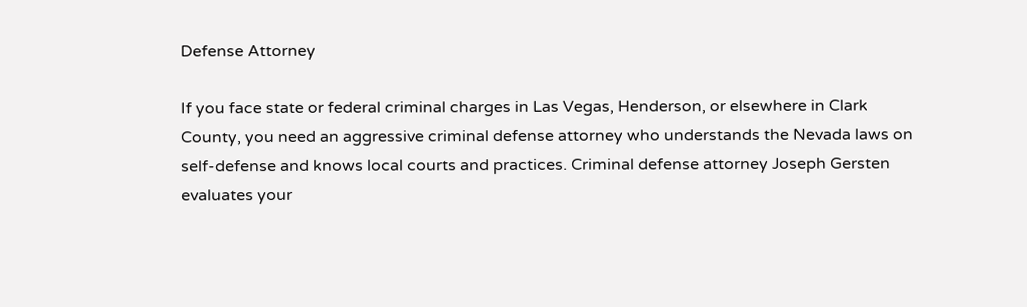Defense Attorney

If you face state or federal criminal charges in Las Vegas, Henderson, or elsewhere in Clark County, you need an aggressive criminal defense attorney who understands the Nevada laws on self-defense and knows local courts and practices. Criminal defense attorney Joseph Gersten evaluates your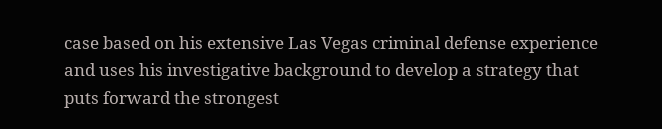case based on his extensive Las Vegas criminal defense experience and uses his investigative background to develop a strategy that puts forward the strongest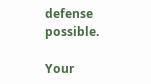defense possible.

Your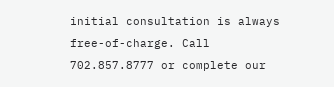initial consultation is always free-of-charge. Call 702.857.8777 or complete our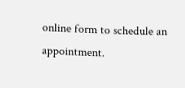online form to schedule an appointment.